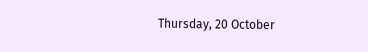Thursday, 20 October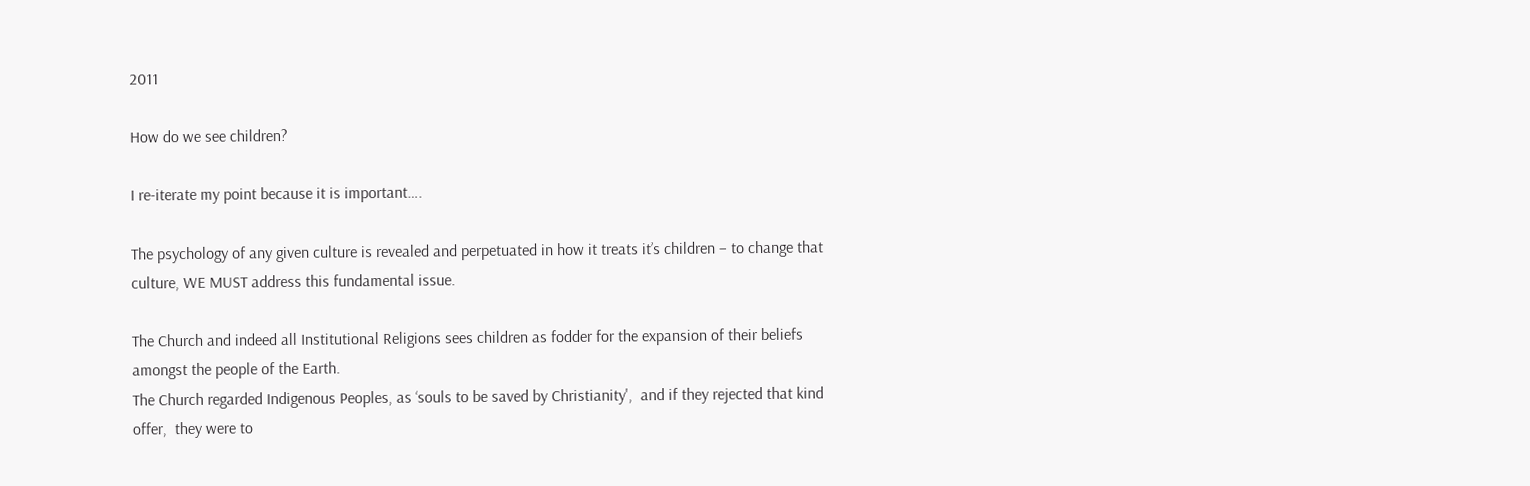2011

How do we see children?

I re-iterate my point because it is important….

The psychology of any given culture is revealed and perpetuated in how it treats it’s children – to change that culture, WE MUST address this fundamental issue.

The Church and indeed all Institutional Religions sees children as fodder for the expansion of their beliefs amongst the people of the Earth.
The Church regarded Indigenous Peoples, as ‘souls to be saved by Christianity',  and if they rejected that kind offer,  they were to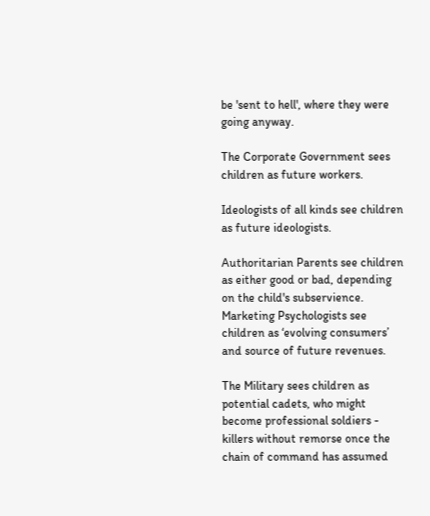be 'sent to hell', where they were going anyway.

The Corporate Government sees children as future workers.

Ideologists of all kinds see children as future ideologists.

Authoritarian Parents see children as either good or bad, depending on the child's subservience.
Marketing Psychologists see children as ‘evolving consumers’ and source of future revenues.

The Military sees children as potential cadets, who might become professional soldiers - killers without remorse once the chain of command has assumed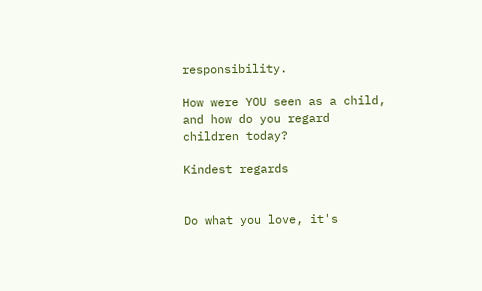responsibility.

How were YOU seen as a child, and how do you regard children today?

Kindest regards


Do what you love, it's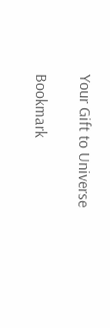Your Gift to Universe

Bookmark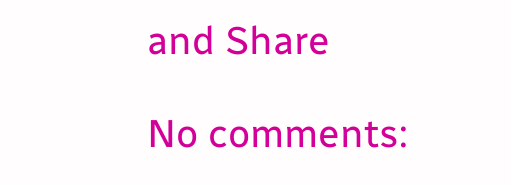and Share

No comments: